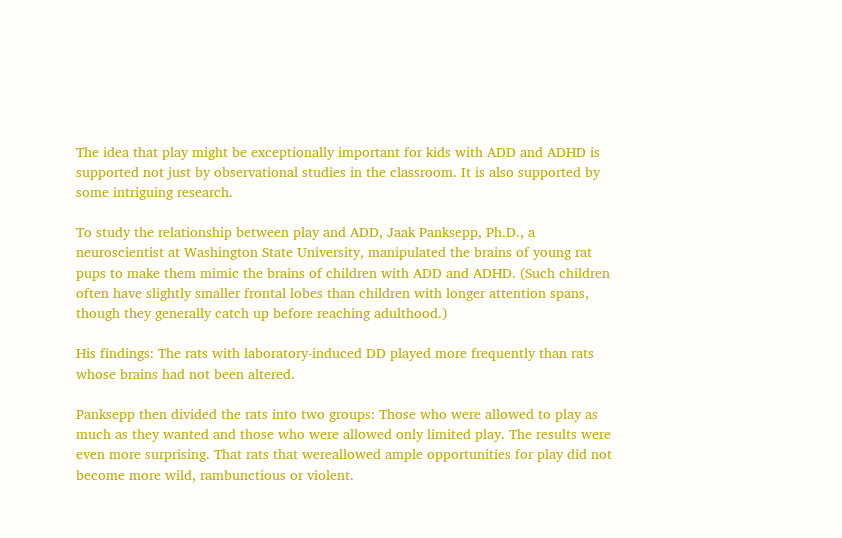The idea that play might be exceptionally important for kids with ADD and ADHD is supported not just by observational studies in the classroom. It is also supported by some intriguing research.

To study the relationship between play and ADD, Jaak Panksepp, Ph.D., a neuroscientist at Washington State University, manipulated the brains of young rat pups to make them mimic the brains of children with ADD and ADHD. (Such children often have slightly smaller frontal lobes than children with longer attention spans, though they generally catch up before reaching adulthood.)

His findings: The rats with laboratory-induced DD played more frequently than rats whose brains had not been altered.

Panksepp then divided the rats into two groups: Those who were allowed to play as much as they wanted and those who were allowed only limited play. The results were even more surprising. That rats that wereallowed ample opportunities for play did not become more wild, rambunctious or violent.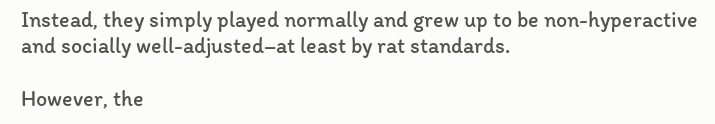Instead, they simply played normally and grew up to be non-hyperactive and socially well-adjusted–at least by rat standards.

However, the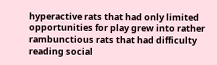hyperactive rats that had only limited opportunities for play grew into rather rambunctious rats that had difficulty reading social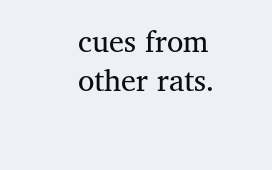cues from other rats.